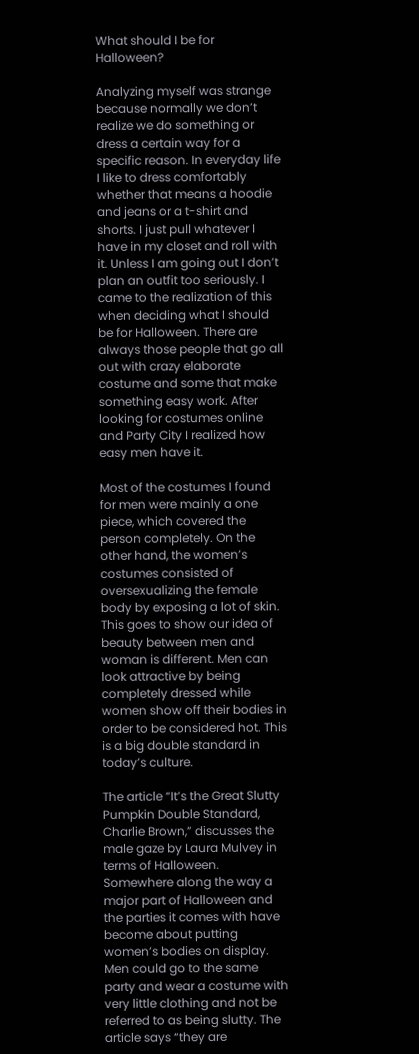What should I be for Halloween?

Analyzing myself was strange because normally we don’t realize we do something or dress a certain way for a specific reason. In everyday life I like to dress comfortably whether that means a hoodie and jeans or a t-shirt and shorts. I just pull whatever I have in my closet and roll with it. Unless I am going out I don’t plan an outfit too seriously. I came to the realization of this when deciding what I should be for Halloween. There are always those people that go all out with crazy elaborate costume and some that make something easy work. After looking for costumes online and Party City I realized how easy men have it.

Most of the costumes I found for men were mainly a one piece, which covered the person completely. On the other hand, the women’s costumes consisted of oversexualizing the female body by exposing a lot of skin. This goes to show our idea of beauty between men and woman is different. Men can look attractive by being completely dressed while women show off their bodies in order to be considered hot. This is a big double standard in today’s culture.

The article “It’s the Great Slutty Pumpkin Double Standard, Charlie Brown,” discusses the male gaze by Laura Mulvey in terms of Halloween. Somewhere along the way a major part of Halloween and the parties it comes with have become about putting women’s bodies on display. Men could go to the same party and wear a costume with very little clothing and not be referred to as being slutty. The article says “they are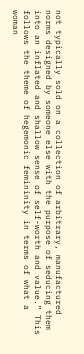not typically sold on a collection of arbitrary, manufactured norms designed by someone else with the purpose of seducing them into an inflated and shallow sense of self-worth and value.” This follows the theme of hegemonic femininity in terms of what a woman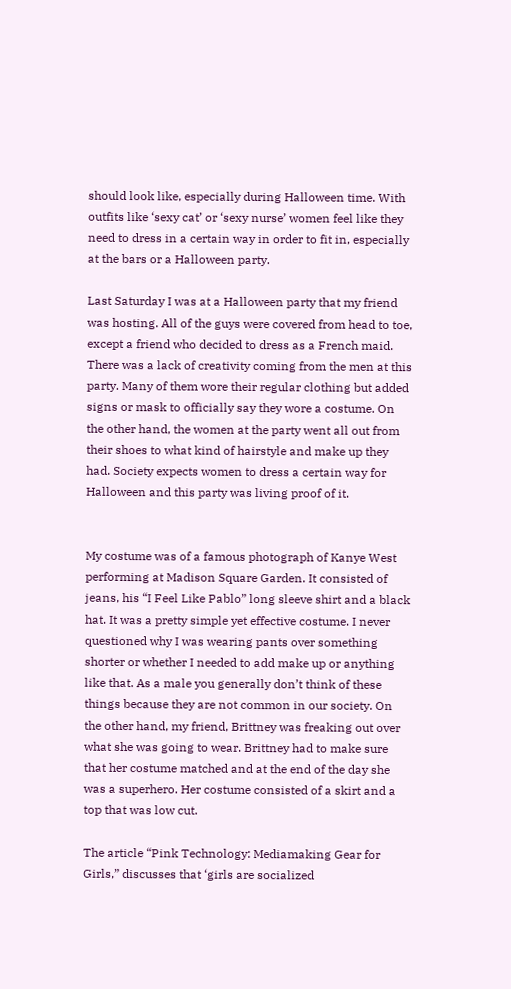should look like, especially during Halloween time. With outfits like ‘sexy cat’ or ‘sexy nurse’ women feel like they need to dress in a certain way in order to fit in, especially at the bars or a Halloween party.

Last Saturday I was at a Halloween party that my friend was hosting. All of the guys were covered from head to toe, except a friend who decided to dress as a French maid. There was a lack of creativity coming from the men at this party. Many of them wore their regular clothing but added signs or mask to officially say they wore a costume. On the other hand, the women at the party went all out from their shoes to what kind of hairstyle and make up they had. Society expects women to dress a certain way for Halloween and this party was living proof of it.


My costume was of a famous photograph of Kanye West performing at Madison Square Garden. It consisted of jeans, his “I Feel Like Pablo” long sleeve shirt and a black hat. It was a pretty simple yet effective costume. I never questioned why I was wearing pants over something shorter or whether I needed to add make up or anything like that. As a male you generally don’t think of these things because they are not common in our society. On the other hand, my friend, Brittney was freaking out over what she was going to wear. Brittney had to make sure that her costume matched and at the end of the day she was a superhero. Her costume consisted of a skirt and a top that was low cut.

The article “Pink Technology: Mediamaking Gear for Girls,” discusses that ‘girls are socialized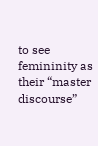to see femininity as their “master discourse”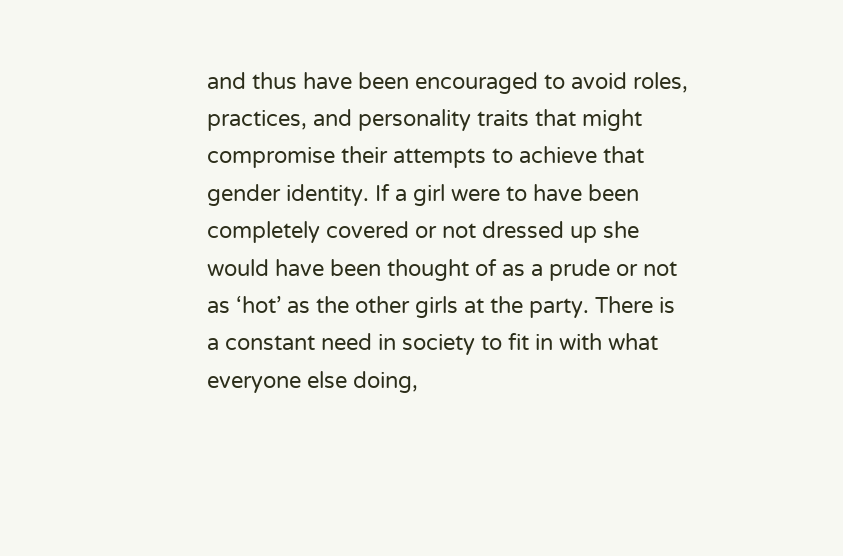and thus have been encouraged to avoid roles, practices, and personality traits that might compromise their attempts to achieve that gender identity. If a girl were to have been completely covered or not dressed up she would have been thought of as a prude or not as ‘hot’ as the other girls at the party. There is a constant need in society to fit in with what everyone else doing,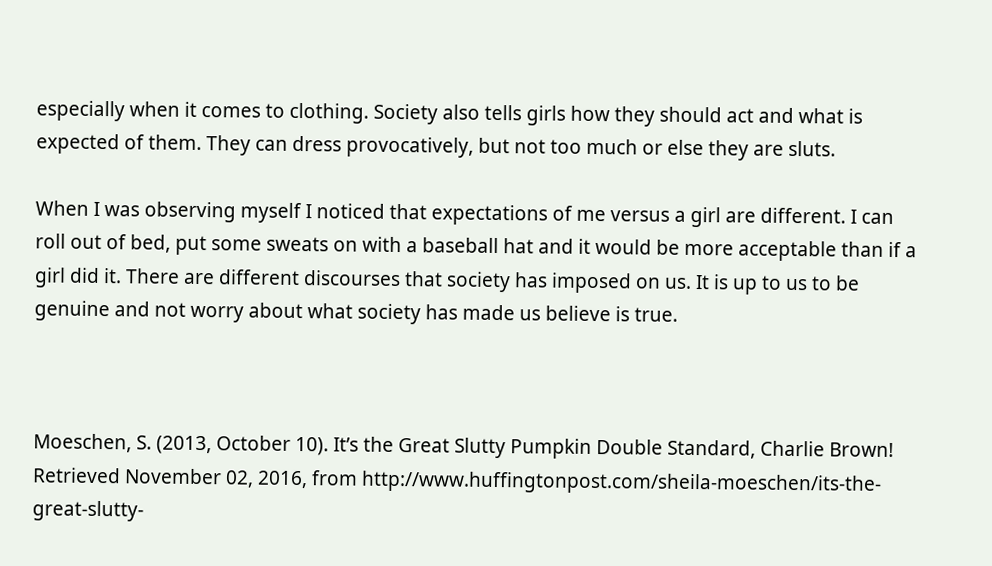especially when it comes to clothing. Society also tells girls how they should act and what is expected of them. They can dress provocatively, but not too much or else they are sluts.

When I was observing myself I noticed that expectations of me versus a girl are different. I can roll out of bed, put some sweats on with a baseball hat and it would be more acceptable than if a girl did it. There are different discourses that society has imposed on us. It is up to us to be genuine and not worry about what society has made us believe is true.



Moeschen, S. (2013, October 10). It’s the Great Slutty Pumpkin Double Standard, Charlie Brown! Retrieved November 02, 2016, from http://www.huffingtonpost.com/sheila-moeschen/its-the-great-slutty-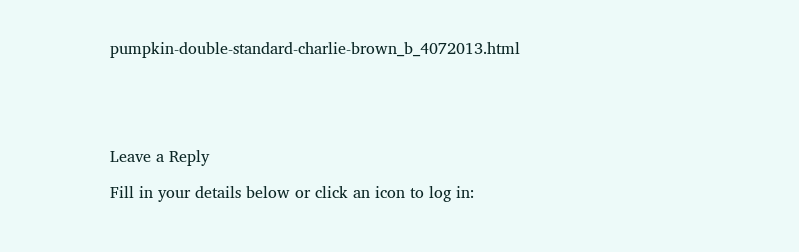pumpkin-double-standard-charlie-brown_b_4072013.html





Leave a Reply

Fill in your details below or click an icon to log in: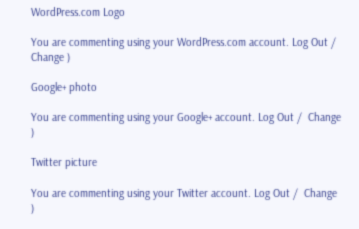WordPress.com Logo

You are commenting using your WordPress.com account. Log Out /  Change )

Google+ photo

You are commenting using your Google+ account. Log Out /  Change )

Twitter picture

You are commenting using your Twitter account. Log Out /  Change )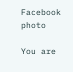Facebook photo

You are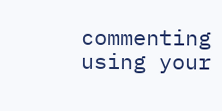commenting using your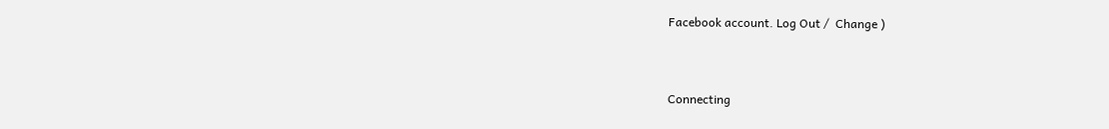Facebook account. Log Out /  Change )


Connecting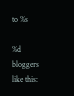to %s

%d bloggers like this: